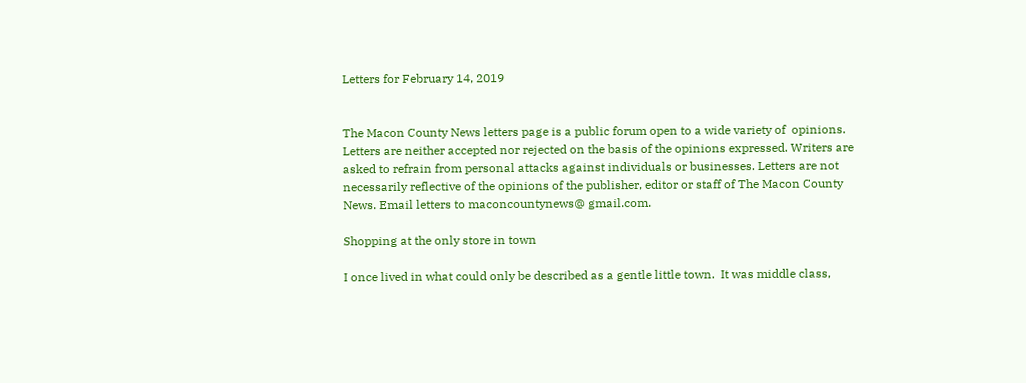Letters for February 14, 2019


The Macon County News letters page is a public forum open to a wide variety of  opinions. Letters are neither accepted nor rejected on the basis of the opinions expressed. Writers are asked to refrain from personal attacks against individuals or businesses. Letters are not necessarily reflective of the opinions of the publisher, editor or staff of The Macon County News. Email letters to maconcountynews@ gmail.com.

Shopping at the only store in town

I once lived in what could only be described as a gentle little town.  It was middle class,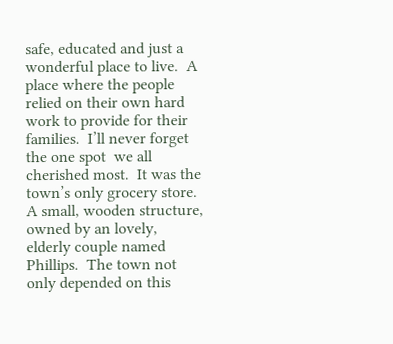safe, educated and just a wonderful place to live.  A place where the people relied on their own hard work to provide for their families.  I’ll never forget the one spot  we all cherished most.  It was the town’s only grocery store.  A small, wooden structure, owned by an lovely, elderly couple named  Phillips.  The town not only depended on this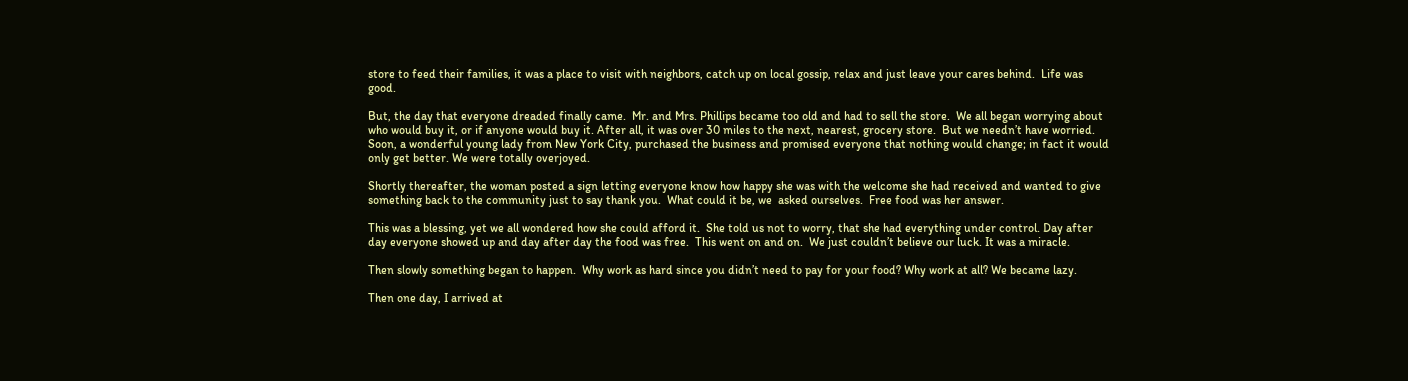store to feed their families, it was a place to visit with neighbors, catch up on local gossip, relax and just leave your cares behind.  Life was good.

But, the day that everyone dreaded finally came.  Mr. and Mrs. Phillips became too old and had to sell the store.  We all began worrying about who would buy it, or if anyone would buy it. After all, it was over 30 miles to the next, nearest, grocery store.  But we needn’t have worried.  Soon, a wonderful young lady from New York City, purchased the business and promised everyone that nothing would change; in fact it would only get better. We were totally overjoyed.

Shortly thereafter, the woman posted a sign letting everyone know how happy she was with the welcome she had received and wanted to give something back to the community just to say thank you.  What could it be, we  asked ourselves.  Free food was her answer.

This was a blessing, yet we all wondered how she could afford it.  She told us not to worry, that she had everything under control. Day after day everyone showed up and day after day the food was free.  This went on and on.  We just couldn’t believe our luck. It was a miracle.

Then slowly something began to happen.  Why work as hard since you didn’t need to pay for your food? Why work at all? We became lazy.

Then one day, I arrived at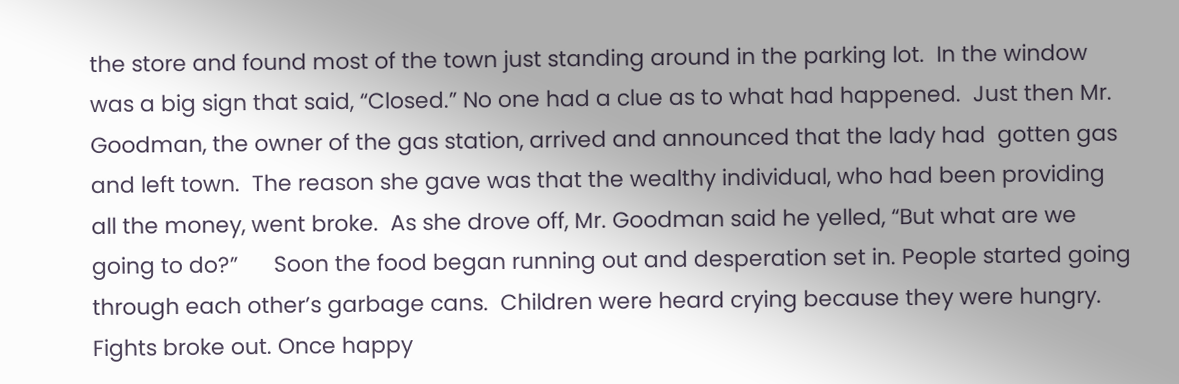the store and found most of the town just standing around in the parking lot.  In the window was a big sign that said, “Closed.” No one had a clue as to what had happened.  Just then Mr. Goodman, the owner of the gas station, arrived and announced that the lady had  gotten gas and left town.  The reason she gave was that the wealthy individual, who had been providing all the money, went broke.  As she drove off, Mr. Goodman said he yelled, “But what are we going to do?”      Soon the food began running out and desperation set in. People started going through each other’s garbage cans.  Children were heard crying because they were hungry. Fights broke out. Once happy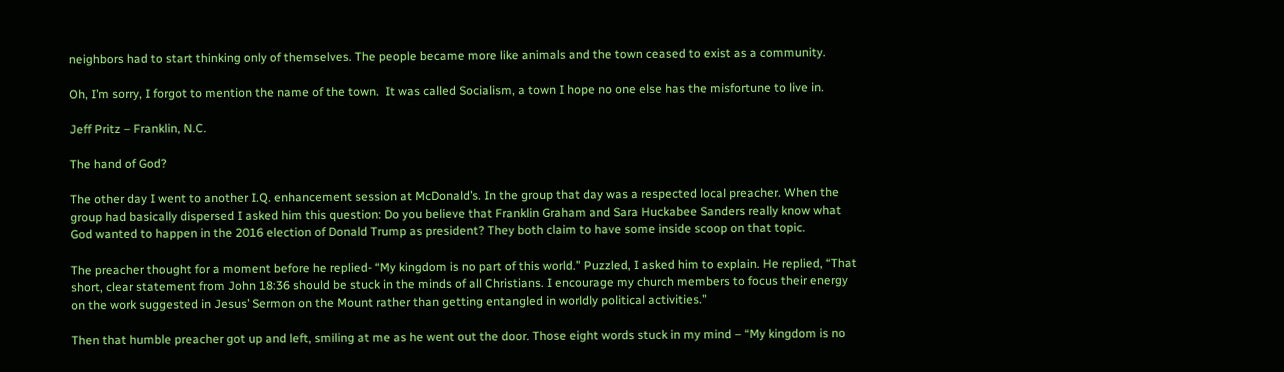neighbors had to start thinking only of themselves. The people became more like animals and the town ceased to exist as a community.

Oh, I’m sorry, I forgot to mention the name of the town.  It was called Socialism, a town I hope no one else has the misfortune to live in.

Jeff Pritz – Franklin, N.C.

The hand of God?

The other day I went to another I.Q. enhancement session at McDonald’s. In the group that day was a respected local preacher. When the group had basically dispersed I asked him this question: Do you believe that Franklin Graham and Sara Huckabee Sanders really know what God wanted to happen in the 2016 election of Donald Trump as president? They both claim to have some inside scoop on that topic.

The preacher thought for a moment before he replied- “My kingdom is no part of this world.” Puzzled, I asked him to explain. He replied, “That short, clear statement from John 18:36 should be stuck in the minds of all Christians. I encourage my church members to focus their energy on the work suggested in Jesus’ Sermon on the Mount rather than getting entangled in worldly political activities.”

Then that humble preacher got up and left, smiling at me as he went out the door. Those eight words stuck in my mind – “My kingdom is no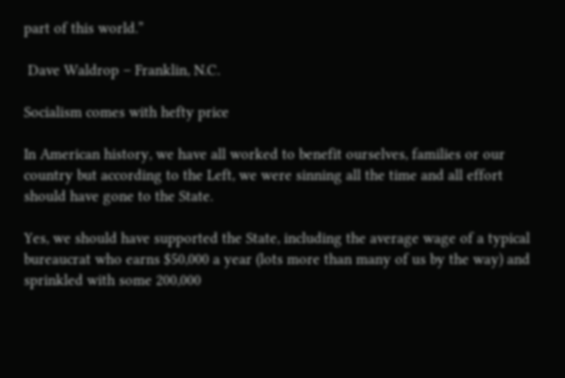part of this world.”

 Dave Waldrop – Franklin, N.C.

Socialism comes with hefty price

In American history, we have all worked to benefit ourselves, families or our country but according to the Left, we were sinning all the time and all effort should have gone to the State.

Yes, we should have supported the State, including the average wage of a typical bureaucrat who earns $50,000 a year (lots more than many of us by the way) and sprinkled with some 200,000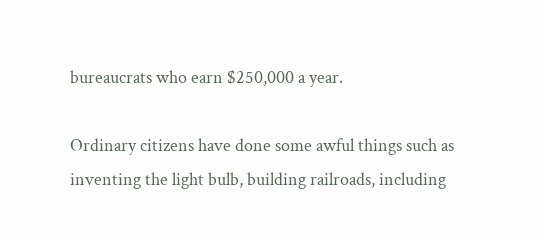bureaucrats who earn $250,000 a year.

Ordinary citizens have done some awful things such as inventing the light bulb, building railroads, including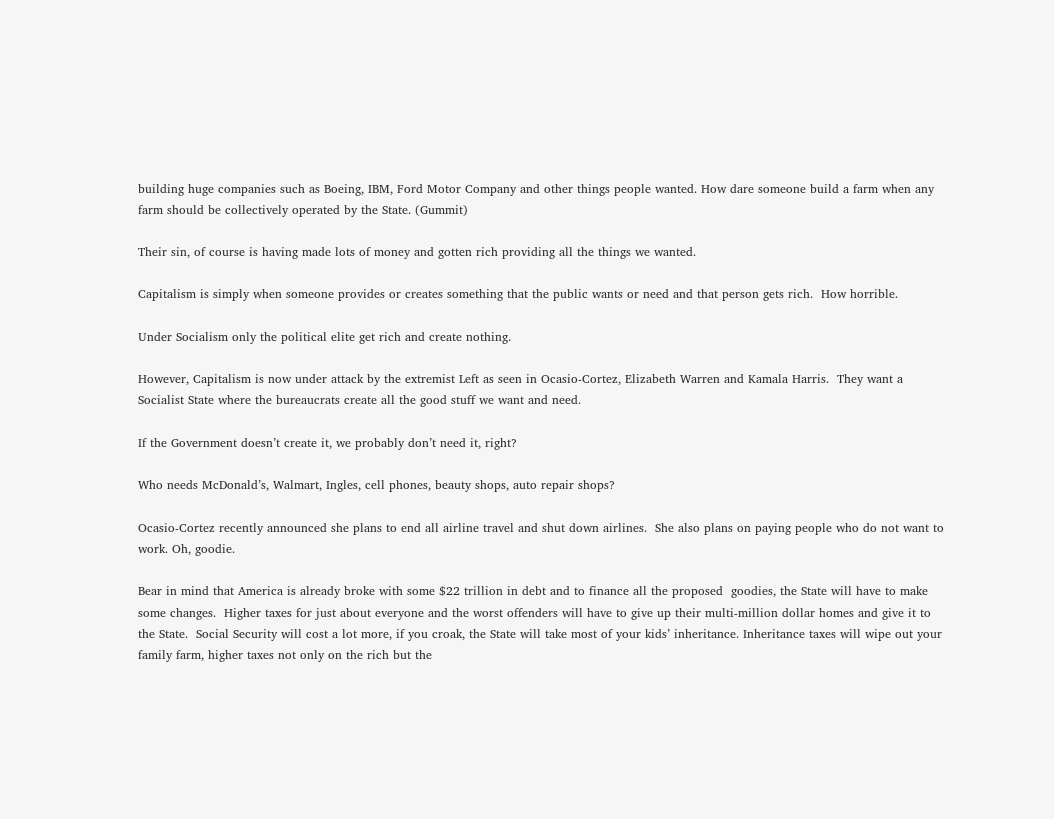building huge companies such as Boeing, IBM, Ford Motor Company and other things people wanted. How dare someone build a farm when any farm should be collectively operated by the State. (Gummit)

Their sin, of course is having made lots of money and gotten rich providing all the things we wanted.

Capitalism is simply when someone provides or creates something that the public wants or need and that person gets rich.  How horrible.

Under Socialism only the political elite get rich and create nothing.

However, Capitalism is now under attack by the extremist Left as seen in Ocasio-Cortez, Elizabeth Warren and Kamala Harris.  They want a Socialist State where the bureaucrats create all the good stuff we want and need.

If the Government doesn’t create it, we probably don’t need it, right?

Who needs McDonald’s, Walmart, Ingles, cell phones, beauty shops, auto repair shops?

Ocasio-Cortez recently announced she plans to end all airline travel and shut down airlines.  She also plans on paying people who do not want to work. Oh, goodie.

Bear in mind that America is already broke with some $22 trillion in debt and to finance all the proposed  goodies, the State will have to make some changes.  Higher taxes for just about everyone and the worst offenders will have to give up their multi-million dollar homes and give it to the State.  Social Security will cost a lot more, if you croak, the State will take most of your kids’ inheritance. Inheritance taxes will wipe out your family farm, higher taxes not only on the rich but the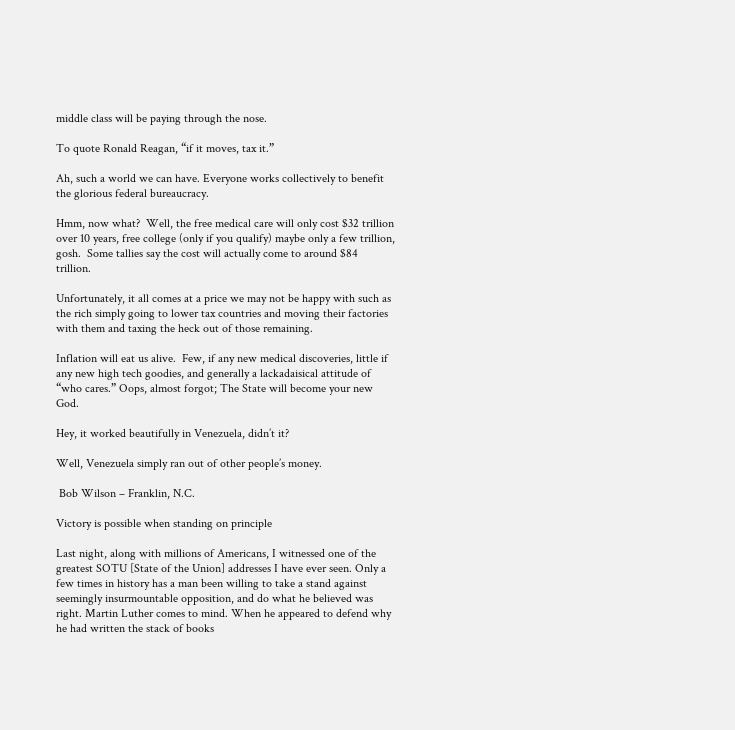middle class will be paying through the nose.

To quote Ronald Reagan, “if it moves, tax it.”

Ah, such a world we can have. Everyone works collectively to benefit the glorious federal bureaucracy.

Hmm, now what?  Well, the free medical care will only cost $32 trillion over 10 years, free college (only if you qualify) maybe only a few trillion, gosh.  Some tallies say the cost will actually come to around $84 trillion.

Unfortunately, it all comes at a price we may not be happy with such as the rich simply going to lower tax countries and moving their factories with them and taxing the heck out of those remaining.

Inflation will eat us alive.  Few, if any new medical discoveries, little if any new high tech goodies, and generally a lackadaisical attitude of “who cares.” Oops, almost forgot; The State will become your new God.

Hey, it worked beautifully in Venezuela, didn’t it?

Well, Venezuela simply ran out of other people’s money.

 Bob Wilson – Franklin, N.C.

Victory is possible when standing on principle

Last night, along with millions of Americans, I witnessed one of the greatest SOTU [State of the Union] addresses I have ever seen. Only a few times in history has a man been willing to take a stand against seemingly insurmountable opposition, and do what he believed was right. Martin Luther comes to mind. When he appeared to defend why he had written the stack of books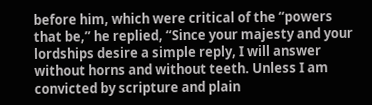before him, which were critical of the “powers that be,” he replied, “Since your majesty and your lordships desire a simple reply, I will answer without horns and without teeth. Unless I am convicted by scripture and plain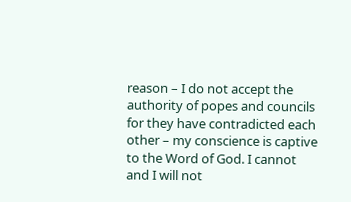reason – I do not accept the authority of popes and councils for they have contradicted each other – my conscience is captive to the Word of God. I cannot and I will not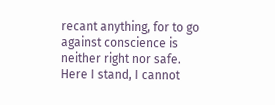recant anything, for to go against conscience is neither right nor safe. Here I stand, I cannot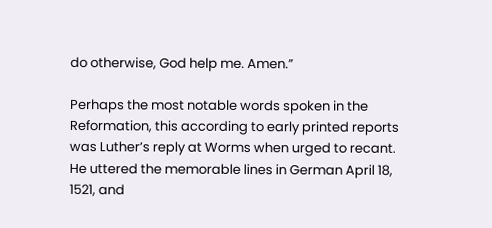do otherwise, God help me. Amen.”

Perhaps the most notable words spoken in the Reformation, this according to early printed reports was Luther’s reply at Worms when urged to recant. He uttered the memorable lines in German April 18, 1521, and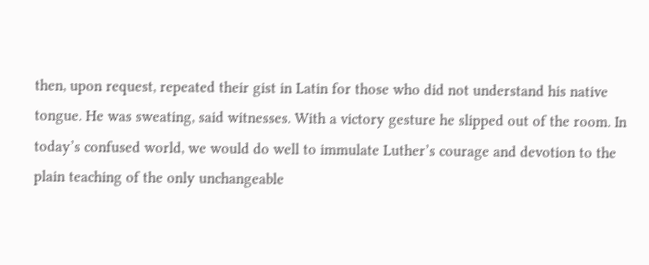then, upon request, repeated their gist in Latin for those who did not understand his native tongue. He was sweating, said witnesses. With a victory gesture he slipped out of the room. In today’s confused world, we would do well to immulate Luther’s courage and devotion to the plain teaching of the only unchangeable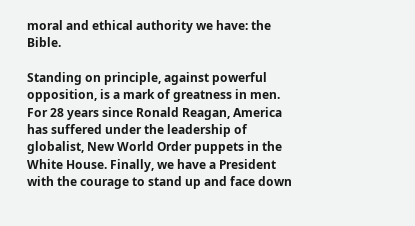moral and ethical authority we have: the Bible.

Standing on principle, against powerful opposition, is a mark of greatness in men. For 28 years since Ronald Reagan, America has suffered under the leadership of globalist, New World Order puppets in the White House. Finally, we have a President with the courage to stand up and face down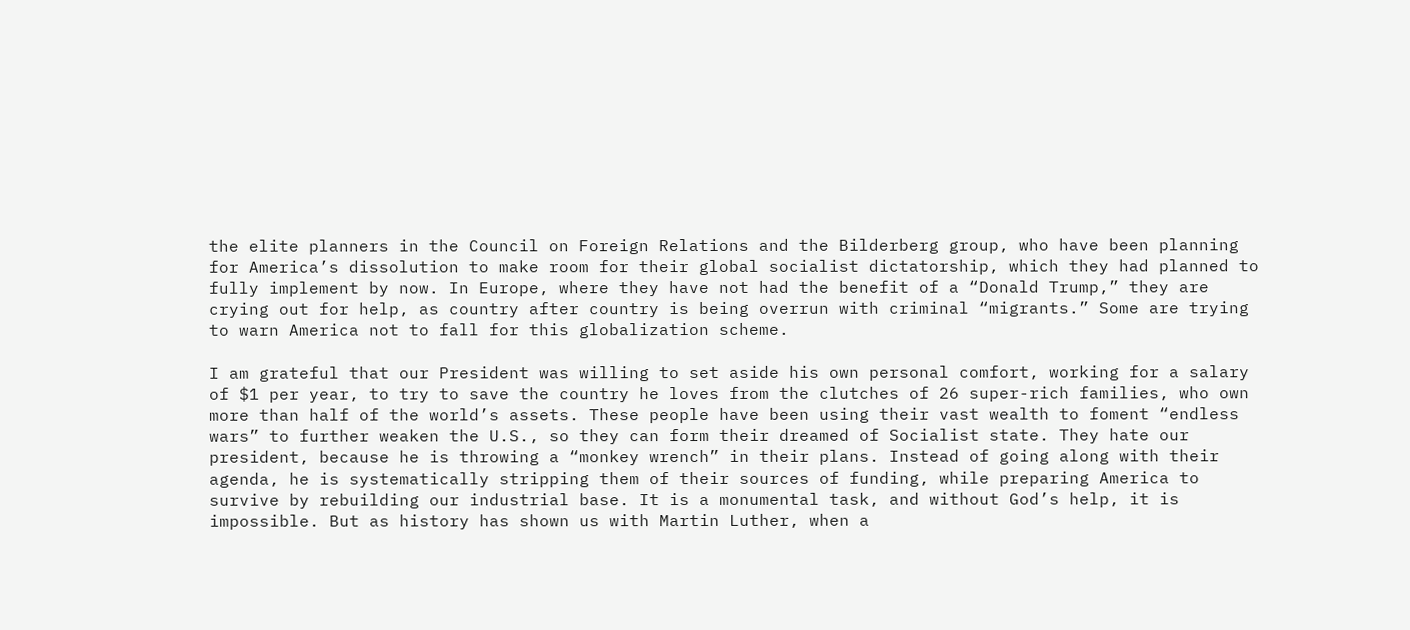the elite planners in the Council on Foreign Relations and the Bilderberg group, who have been planning for America’s dissolution to make room for their global socialist dictatorship, which they had planned to fully implement by now. In Europe, where they have not had the benefit of a “Donald Trump,” they are crying out for help, as country after country is being overrun with criminal “migrants.” Some are trying to warn America not to fall for this globalization scheme.

I am grateful that our President was willing to set aside his own personal comfort, working for a salary of $1 per year, to try to save the country he loves from the clutches of 26 super-rich families, who own more than half of the world’s assets. These people have been using their vast wealth to foment “endless wars” to further weaken the U.S., so they can form their dreamed of Socialist state. They hate our president, because he is throwing a “monkey wrench” in their plans. Instead of going along with their agenda, he is systematically stripping them of their sources of funding, while preparing America to survive by rebuilding our industrial base. It is a monumental task, and without God’s help, it is impossible. But as history has shown us with Martin Luther, when a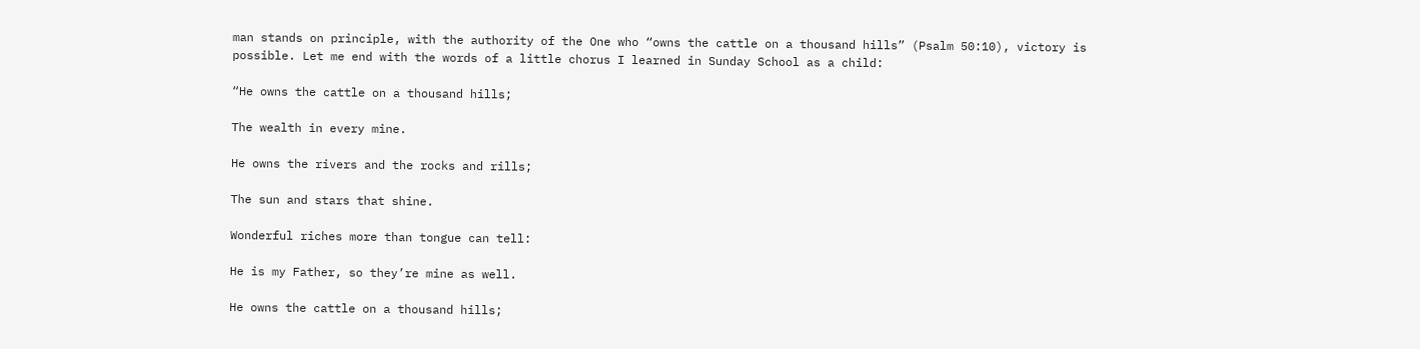man stands on principle, with the authority of the One who “owns the cattle on a thousand hills” (Psalm 50:10), victory is possible. Let me end with the words of a little chorus I learned in Sunday School as a child:

“He owns the cattle on a thousand hills;

The wealth in every mine.

He owns the rivers and the rocks and rills;

The sun and stars that shine.

Wonderful riches more than tongue can tell:

He is my Father, so they’re mine as well.

He owns the cattle on a thousand hills;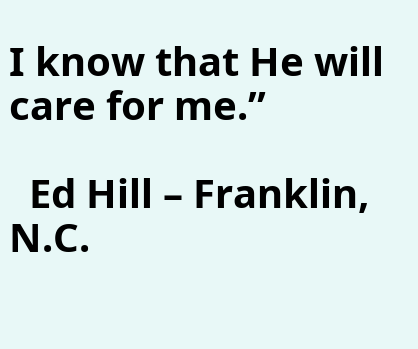I know that He will care for me.”

  Ed Hill – Franklin, N.C.